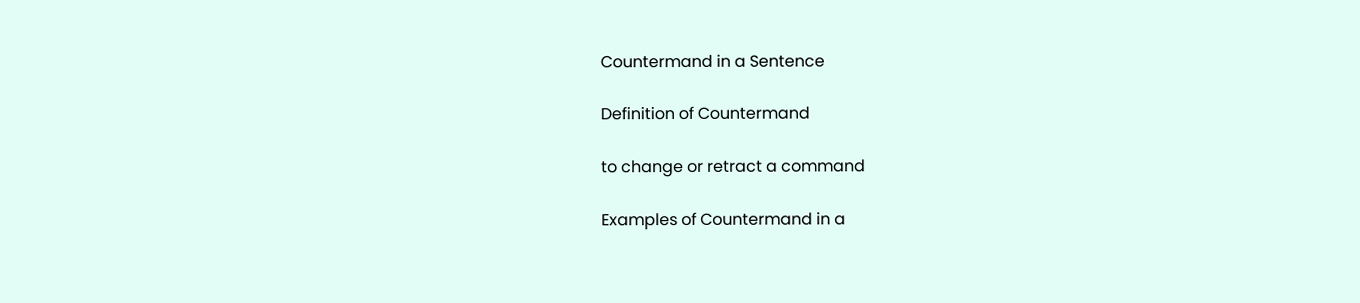Countermand in a Sentence

Definition of Countermand

to change or retract a command

Examples of Countermand in a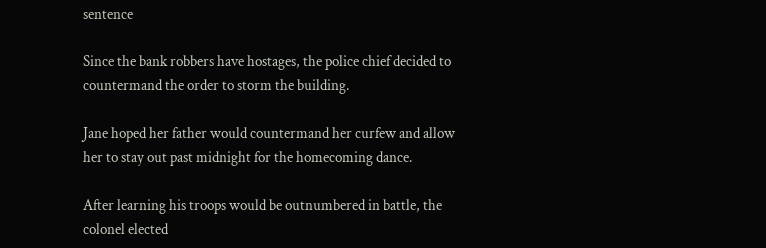sentence

Since the bank robbers have hostages, the police chief decided to countermand the order to storm the building.

Jane hoped her father would countermand her curfew and allow her to stay out past midnight for the homecoming dance.

After learning his troops would be outnumbered in battle, the colonel elected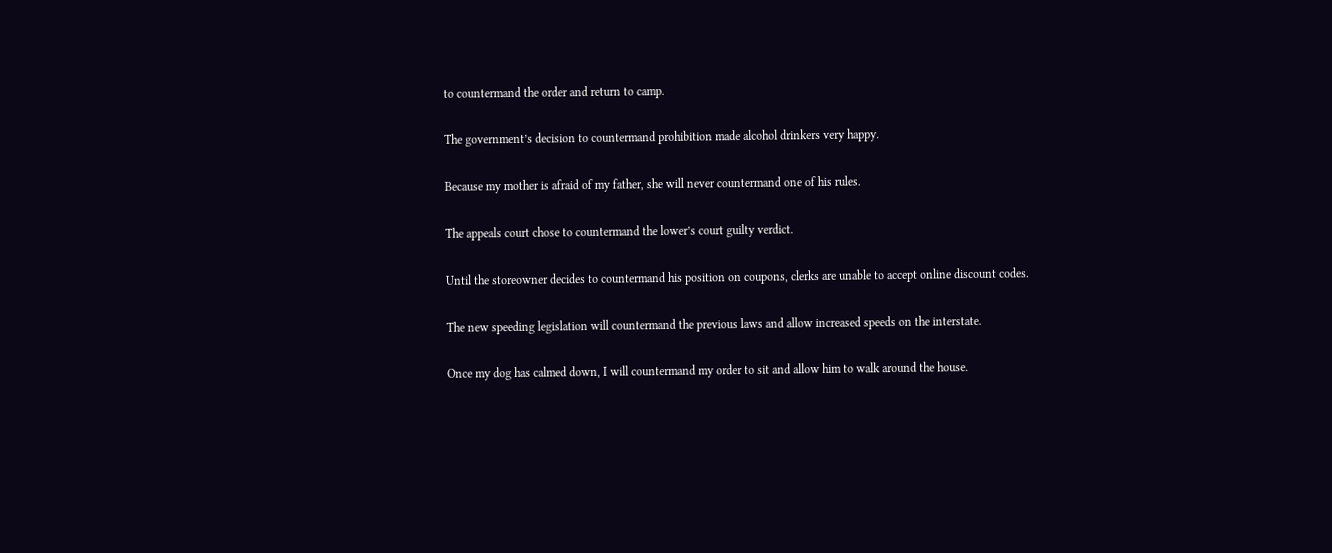to countermand the order and return to camp.

The government’s decision to countermand prohibition made alcohol drinkers very happy.

Because my mother is afraid of my father, she will never countermand one of his rules.

The appeals court chose to countermand the lower’s court guilty verdict.

Until the storeowner decides to countermand his position on coupons, clerks are unable to accept online discount codes.

The new speeding legislation will countermand the previous laws and allow increased speeds on the interstate.

Once my dog has calmed down, I will countermand my order to sit and allow him to walk around the house.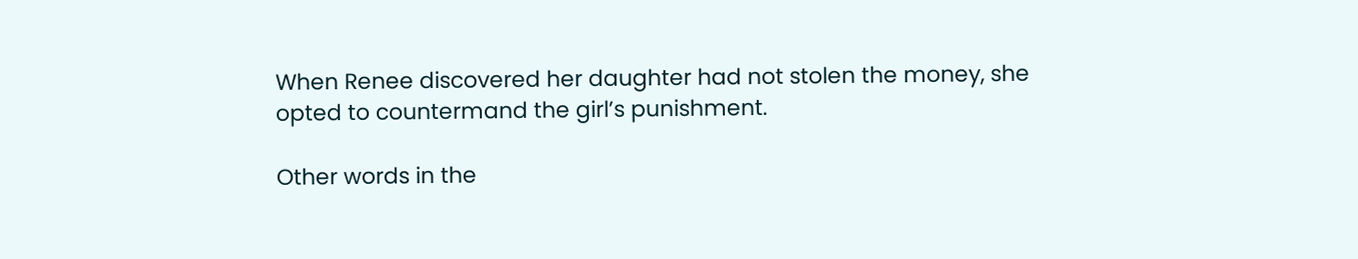When Renee discovered her daughter had not stolen the money, she opted to countermand the girl’s punishment.

Other words in the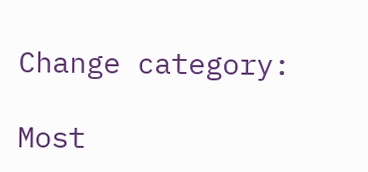Change category:

Most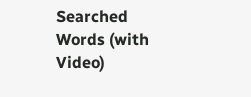Searched Words (with Video)